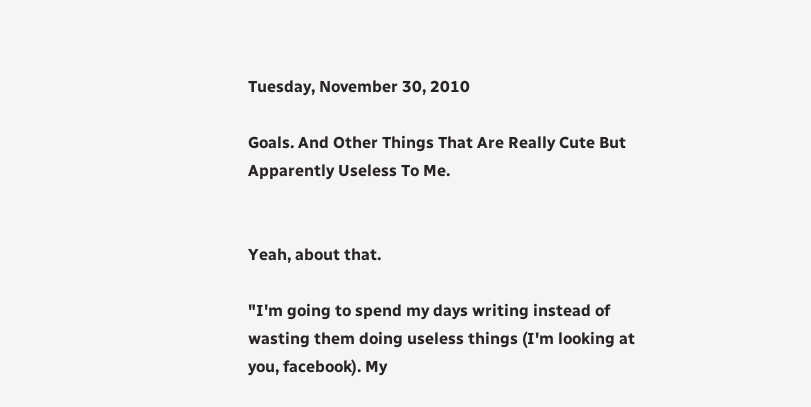Tuesday, November 30, 2010

Goals. And Other Things That Are Really Cute But Apparently Useless To Me.


Yeah, about that.

"I'm going to spend my days writing instead of wasting them doing useless things (I'm looking at you, facebook). My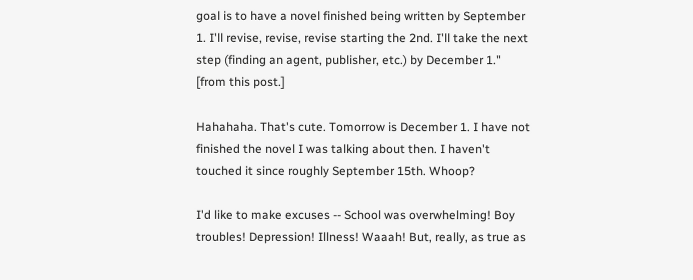goal is to have a novel finished being written by September 1. I'll revise, revise, revise starting the 2nd. I'll take the next step (finding an agent, publisher, etc.) by December 1." [from this post.]

Hahahaha. That's cute. Tomorrow is December 1. I have not finished the novel I was talking about then. I haven't touched it since roughly September 15th. Whoop?

I'd like to make excuses -- School was overwhelming! Boy troubles! Depression! Illness! Waaah! But, really, as true as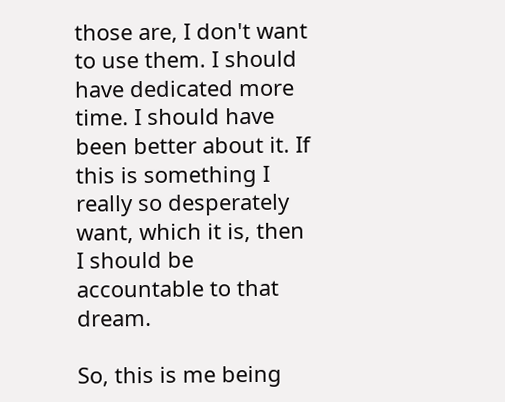those are, I don't want to use them. I should have dedicated more time. I should have been better about it. If this is something I really so desperately want, which it is, then I should be accountable to that dream.

So, this is me being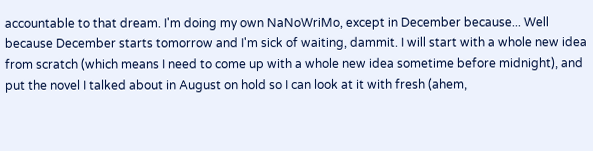accountable to that dream. I'm doing my own NaNoWriMo, except in December because... Well because December starts tomorrow and I'm sick of waiting, dammit. I will start with a whole new idea from scratch (which means I need to come up with a whole new idea sometime before midnight), and put the novel I talked about in August on hold so I can look at it with fresh (ahem,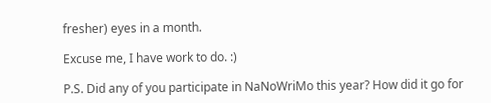fresher) eyes in a month.

Excuse me, I have work to do. :)

P.S. Did any of you participate in NaNoWriMo this year? How did it go for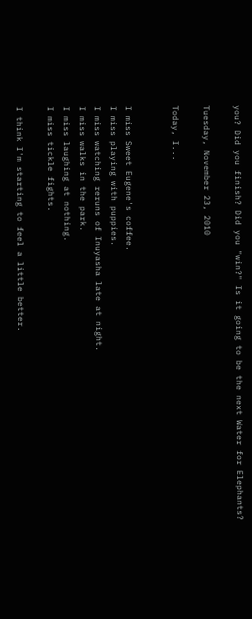you? Did you finish? Did you "win?" Is it going to be the next Water for Elephants?

Tuesday, November 23, 2010

Today, I...


I miss Sweet Eugene's coffee.
I miss playing with puppies.
I miss watching reruns of Inuyasha late at night.
I miss walks in the park.
I miss laughing at nothing.
I miss tickle fights.

I think I'm starting to feel a little better.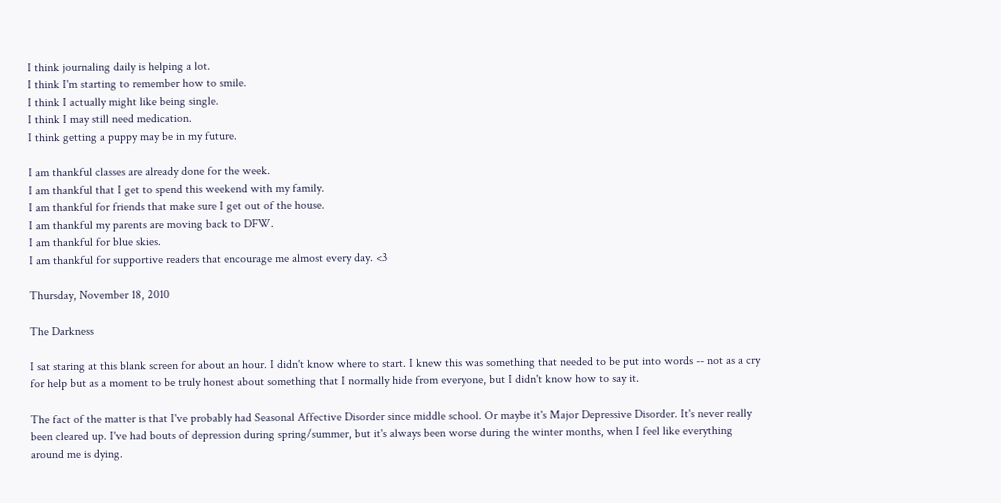I think journaling daily is helping a lot.
I think I'm starting to remember how to smile.
I think I actually might like being single.
I think I may still need medication.
I think getting a puppy may be in my future.

I am thankful classes are already done for the week.
I am thankful that I get to spend this weekend with my family.
I am thankful for friends that make sure I get out of the house.
I am thankful my parents are moving back to DFW.
I am thankful for blue skies.
I am thankful for supportive readers that encourage me almost every day. <3

Thursday, November 18, 2010

The Darkness

I sat staring at this blank screen for about an hour. I didn't know where to start. I knew this was something that needed to be put into words -- not as a cry for help but as a moment to be truly honest about something that I normally hide from everyone, but I didn't know how to say it.

The fact of the matter is that I've probably had Seasonal Affective Disorder since middle school. Or maybe it's Major Depressive Disorder. It's never really been cleared up. I've had bouts of depression during spring/summer, but it's always been worse during the winter months, when I feel like everything around me is dying.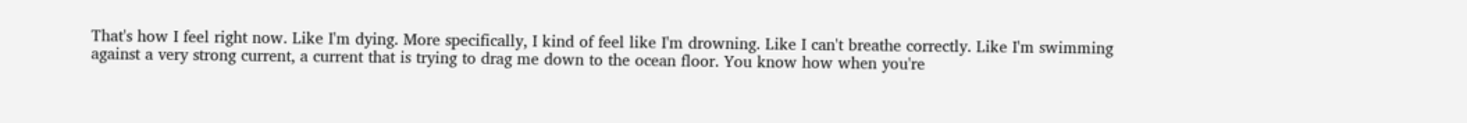That's how I feel right now. Like I'm dying. More specifically, I kind of feel like I'm drowning. Like I can't breathe correctly. Like I'm swimming against a very strong current, a current that is trying to drag me down to the ocean floor. You know how when you're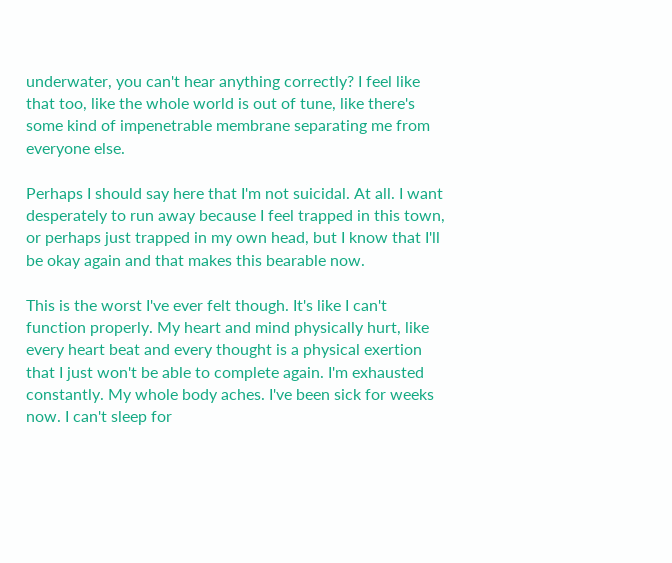underwater, you can't hear anything correctly? I feel like that too, like the whole world is out of tune, like there's some kind of impenetrable membrane separating me from everyone else.

Perhaps I should say here that I'm not suicidal. At all. I want desperately to run away because I feel trapped in this town, or perhaps just trapped in my own head, but I know that I'll be okay again and that makes this bearable now.

This is the worst I've ever felt though. It's like I can't function properly. My heart and mind physically hurt, like every heart beat and every thought is a physical exertion that I just won't be able to complete again. I'm exhausted constantly. My whole body aches. I've been sick for weeks now. I can't sleep for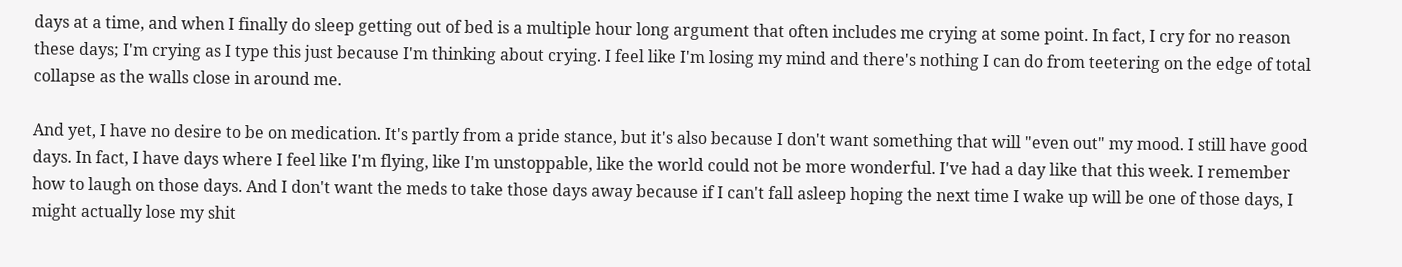days at a time, and when I finally do sleep getting out of bed is a multiple hour long argument that often includes me crying at some point. In fact, I cry for no reason these days; I'm crying as I type this just because I'm thinking about crying. I feel like I'm losing my mind and there's nothing I can do from teetering on the edge of total collapse as the walls close in around me.

And yet, I have no desire to be on medication. It's partly from a pride stance, but it's also because I don't want something that will "even out" my mood. I still have good days. In fact, I have days where I feel like I'm flying, like I'm unstoppable, like the world could not be more wonderful. I've had a day like that this week. I remember how to laugh on those days. And I don't want the meds to take those days away because if I can't fall asleep hoping the next time I wake up will be one of those days, I might actually lose my shit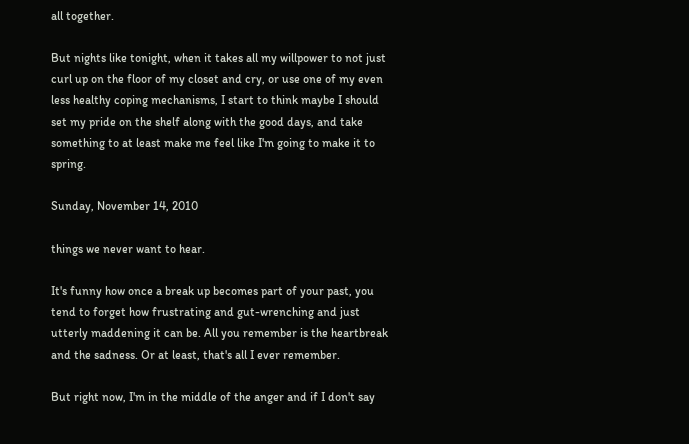all together.

But nights like tonight, when it takes all my willpower to not just curl up on the floor of my closet and cry, or use one of my even less healthy coping mechanisms, I start to think maybe I should set my pride on the shelf along with the good days, and take something to at least make me feel like I'm going to make it to spring.

Sunday, November 14, 2010

things we never want to hear.

It's funny how once a break up becomes part of your past, you tend to forget how frustrating and gut-wrenching and just utterly maddening it can be. All you remember is the heartbreak and the sadness. Or at least, that's all I ever remember.

But right now, I'm in the middle of the anger and if I don't say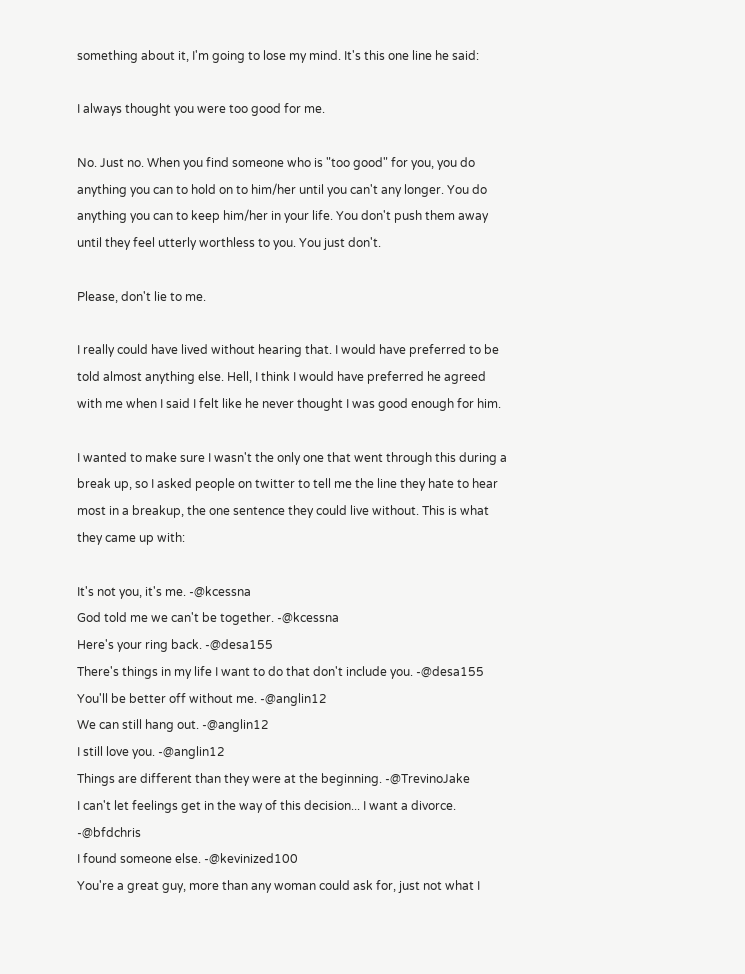something about it, I'm going to lose my mind. It's this one line he said:

I always thought you were too good for me.

No. Just no. When you find someone who is "too good" for you, you do anything you can to hold on to him/her until you can't any longer. You do anything you can to keep him/her in your life. You don't push them away until they feel utterly worthless to you. You just don't.

Please, don't lie to me.

I really could have lived without hearing that. I would have preferred to be told almost anything else. Hell, I think I would have preferred he agreed with me when I said I felt like he never thought I was good enough for him.

I wanted to make sure I wasn't the only one that went through this during a break up, so I asked people on twitter to tell me the line they hate to hear most in a breakup, the one sentence they could live without. This is what they came up with:

It's not you, it's me. -@kcessna
God told me we can't be together. -@kcessna
Here's your ring back. -@desa155
There's things in my life I want to do that don't include you. -@desa155
You'll be better off without me. -@anglin12
We can still hang out. -@anglin12
I still love you. -@anglin12
Things are different than they were at the beginning. -@TrevinoJake
I can't let feelings get in the way of this decision... I want a divorce. -@bfdchris
I found someone else. -@kevinized100
You're a great guy, more than any woman could ask for, just not what I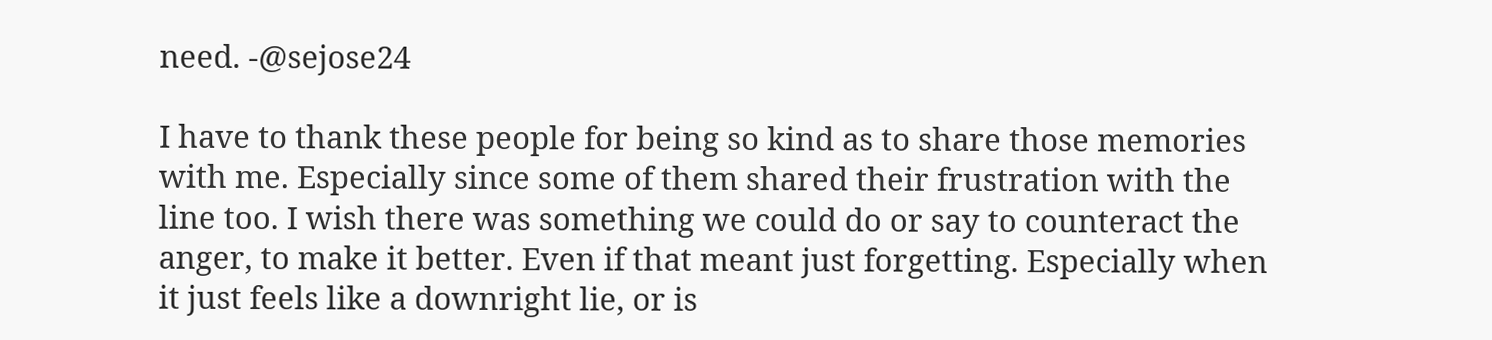need. -@sejose24

I have to thank these people for being so kind as to share those memories with me. Especially since some of them shared their frustration with the line too. I wish there was something we could do or say to counteract the anger, to make it better. Even if that meant just forgetting. Especially when it just feels like a downright lie, or is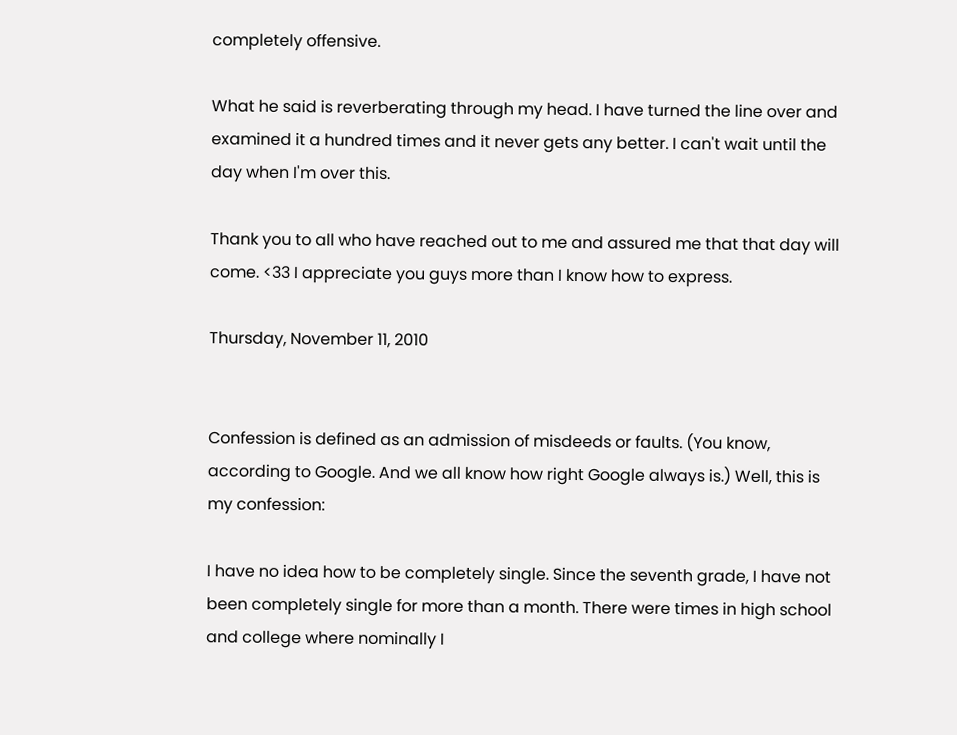completely offensive.

What he said is reverberating through my head. I have turned the line over and examined it a hundred times and it never gets any better. I can't wait until the day when I'm over this.

Thank you to all who have reached out to me and assured me that that day will come. <33 I appreciate you guys more than I know how to express.

Thursday, November 11, 2010


Confession is defined as an admission of misdeeds or faults. (You know, according to Google. And we all know how right Google always is.) Well, this is my confession:

I have no idea how to be completely single. Since the seventh grade, I have not been completely single for more than a month. There were times in high school and college where nominally I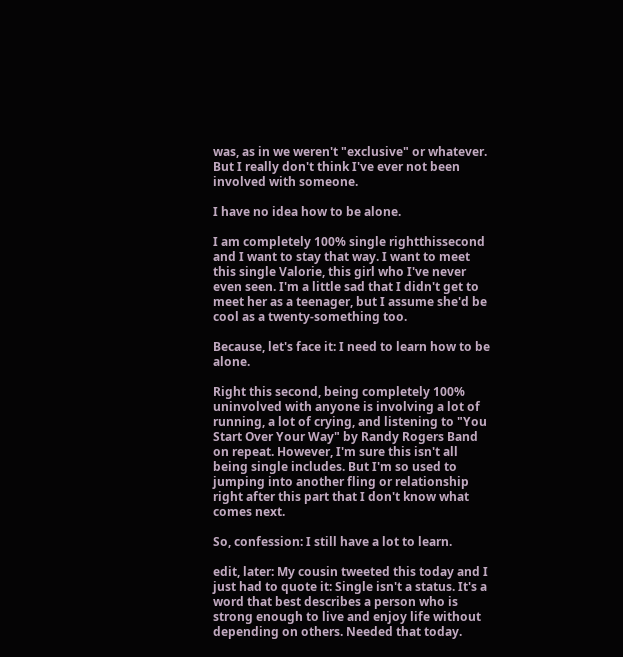was, as in we weren't "exclusive" or whatever. But I really don't think I've ever not been involved with someone.

I have no idea how to be alone.

I am completely 100% single rightthissecond and I want to stay that way. I want to meet this single Valorie, this girl who I've never even seen. I'm a little sad that I didn't get to meet her as a teenager, but I assume she'd be cool as a twenty-something too.

Because, let's face it: I need to learn how to be alone.

Right this second, being completely 100% uninvolved with anyone is involving a lot of running, a lot of crying, and listening to "You Start Over Your Way" by Randy Rogers Band on repeat. However, I'm sure this isn't all being single includes. But I'm so used to jumping into another fling or relationship right after this part that I don't know what comes next.

So, confession: I still have a lot to learn.

edit, later: My cousin tweeted this today and I just had to quote it: Single isn't a status. It's a word that best describes a person who is strong enough to live and enjoy life without depending on others. Needed that today.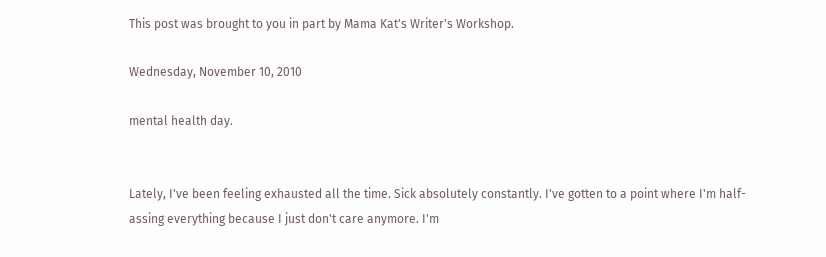This post was brought to you in part by Mama Kat's Writer's Workshop.

Wednesday, November 10, 2010

mental health day.


Lately, I've been feeling exhausted all the time. Sick absolutely constantly. I've gotten to a point where I'm half-assing everything because I just don't care anymore. I'm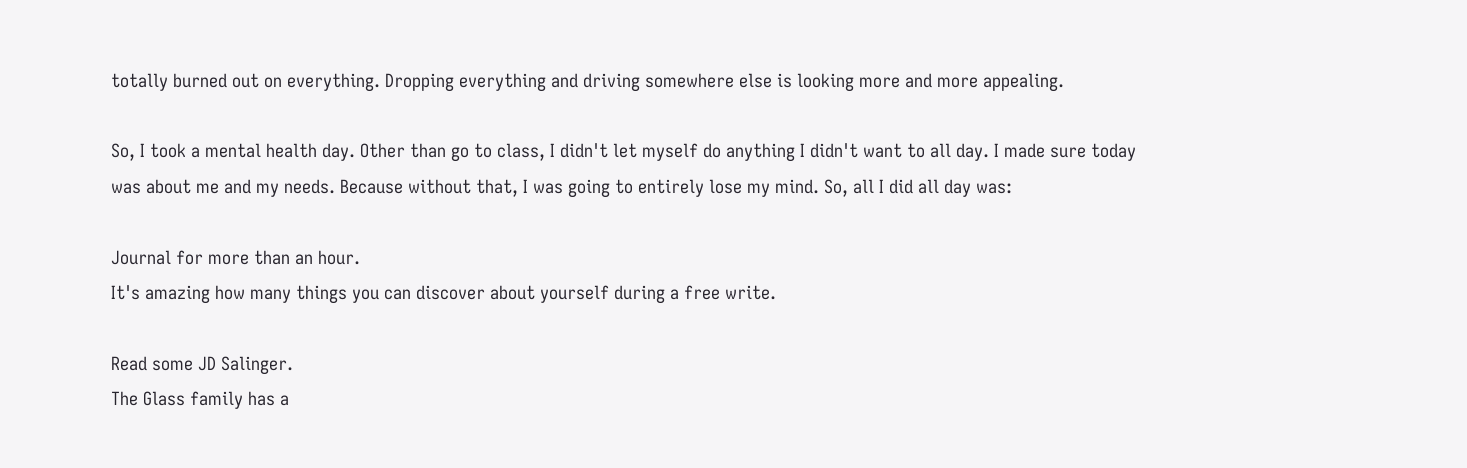totally burned out on everything. Dropping everything and driving somewhere else is looking more and more appealing.

So, I took a mental health day. Other than go to class, I didn't let myself do anything I didn't want to all day. I made sure today was about me and my needs. Because without that, I was going to entirely lose my mind. So, all I did all day was:

Journal for more than an hour.
It's amazing how many things you can discover about yourself during a free write.

Read some JD Salinger.
The Glass family has a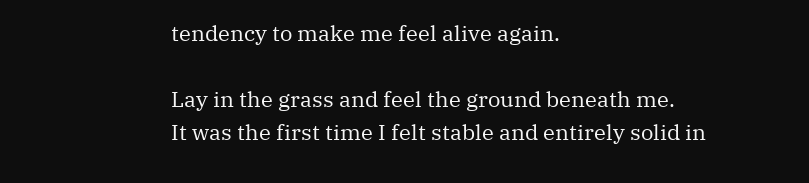tendency to make me feel alive again.

Lay in the grass and feel the ground beneath me.
It was the first time I felt stable and entirely solid in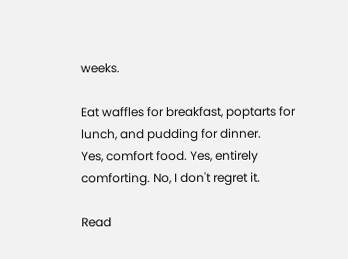weeks.

Eat waffles for breakfast, poptarts for lunch, and pudding for dinner.
Yes, comfort food. Yes, entirely comforting. No, I don't regret it.

Read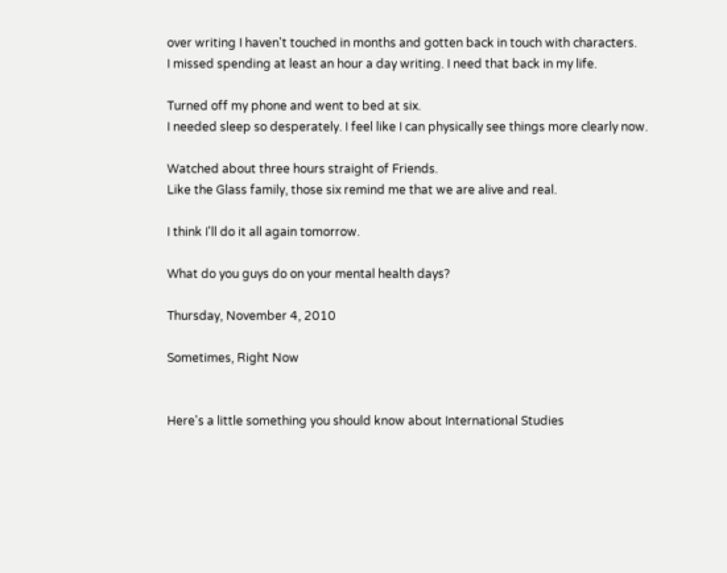over writing I haven't touched in months and gotten back in touch with characters.
I missed spending at least an hour a day writing. I need that back in my life.

Turned off my phone and went to bed at six.
I needed sleep so desperately. I feel like I can physically see things more clearly now.

Watched about three hours straight of Friends.
Like the Glass family, those six remind me that we are alive and real.

I think I'll do it all again tomorrow.

What do you guys do on your mental health days?

Thursday, November 4, 2010

Sometimes, Right Now


Here's a little something you should know about International Studies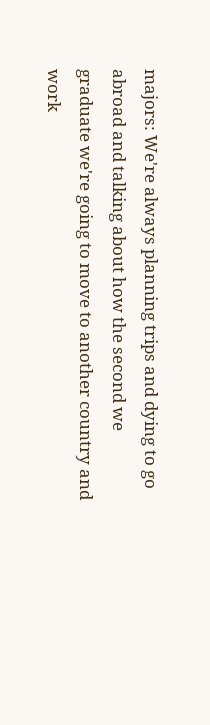majors: We're always planning trips and dying to go abroad and talking about how the second we graduate we're going to move to another country and work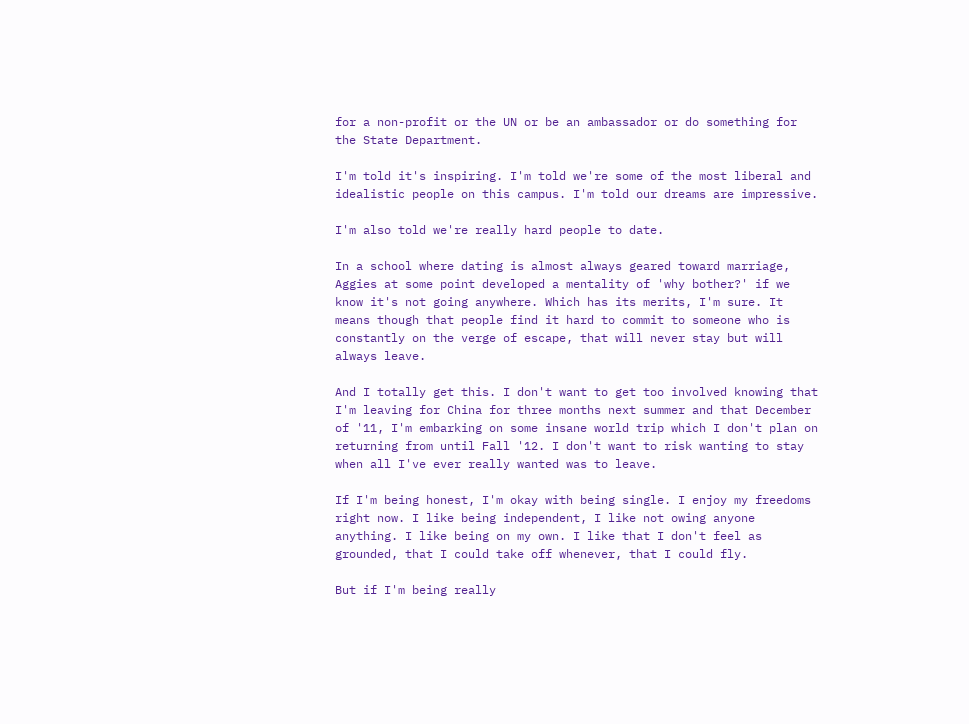for a non-profit or the UN or be an ambassador or do something for the State Department.

I'm told it's inspiring. I'm told we're some of the most liberal and idealistic people on this campus. I'm told our dreams are impressive.

I'm also told we're really hard people to date.

In a school where dating is almost always geared toward marriage, Aggies at some point developed a mentality of 'why bother?' if we know it's not going anywhere. Which has its merits, I'm sure. It means though that people find it hard to commit to someone who is constantly on the verge of escape, that will never stay but will always leave.

And I totally get this. I don't want to get too involved knowing that I'm leaving for China for three months next summer and that December of '11, I'm embarking on some insane world trip which I don't plan on returning from until Fall '12. I don't want to risk wanting to stay when all I've ever really wanted was to leave.

If I'm being honest, I'm okay with being single. I enjoy my freedoms right now. I like being independent, I like not owing anyone anything. I like being on my own. I like that I don't feel as grounded, that I could take off whenever, that I could fly.

But if I'm being really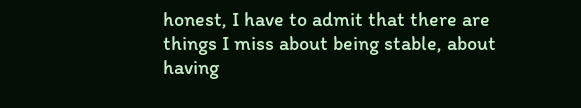honest, I have to admit that there are things I miss about being stable, about having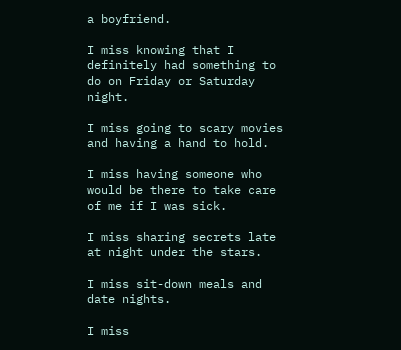a boyfriend.

I miss knowing that I definitely had something to do on Friday or Saturday night.

I miss going to scary movies and having a hand to hold.

I miss having someone who would be there to take care of me if I was sick.

I miss sharing secrets late at night under the stars.

I miss sit-down meals and date nights.

I miss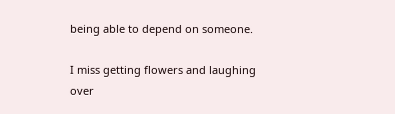being able to depend on someone.

I miss getting flowers and laughing over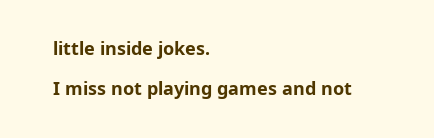little inside jokes.

I miss not playing games and not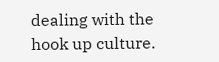dealing with the hook up culture.